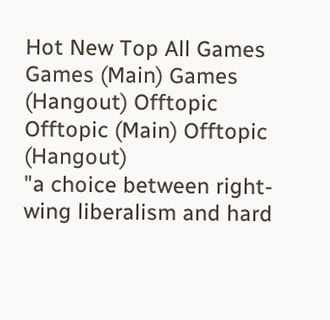Hot New Top All Games Games (Main) Games (Hangout) Offtopic Offtopic (Main) Offtopic (Hangout)
"a choice between right-wing liberalism and hard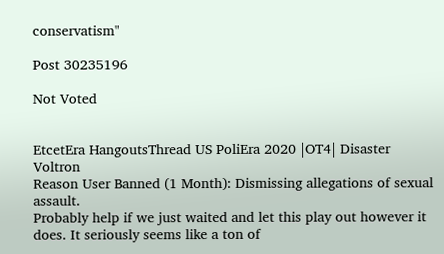conservatism"

Post 30235196

Not Voted


EtcetEra HangoutsThread US PoliEra 2020 |OT4| Disaster Voltron
Reason User Banned (1 Month): Dismissing allegations of sexual assault.
Probably help if we just waited and let this play out however it does. It seriously seems like a ton of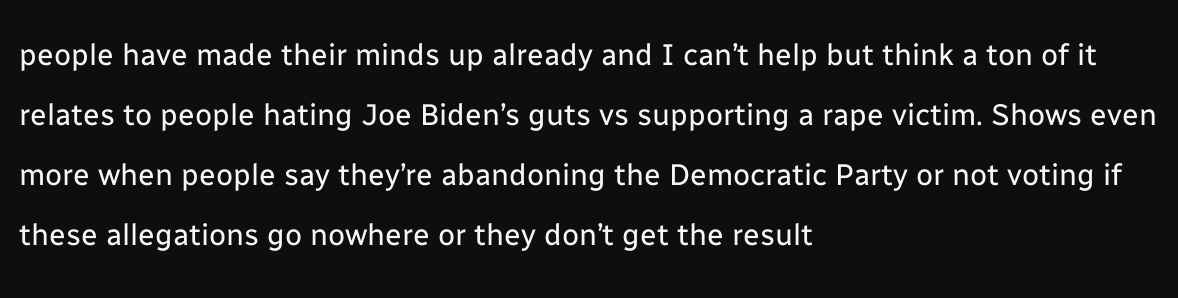people have made their minds up already and I can’t help but think a ton of it relates to people hating Joe Biden’s guts vs supporting a rape victim. Shows even more when people say they’re abandoning the Democratic Party or not voting if these allegations go nowhere or they don’t get the result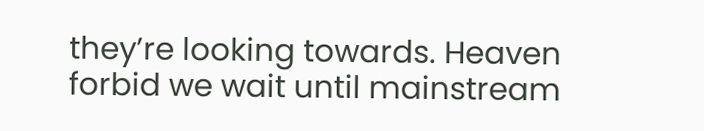they’re looking towards. Heaven forbid we wait until mainstream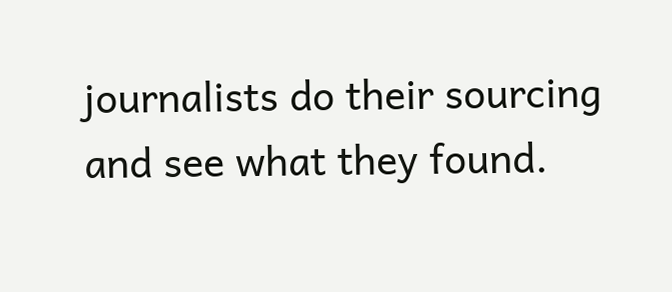journalists do their sourcing and see what they found.